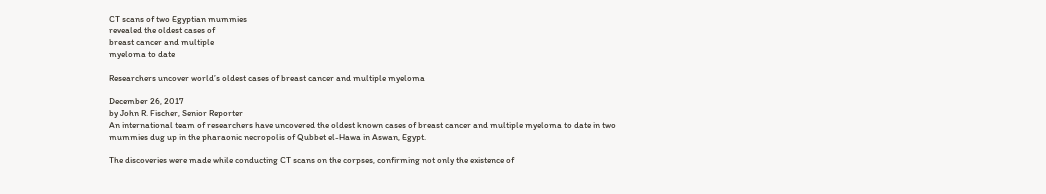CT scans of two Egyptian mummies
revealed the oldest cases of
breast cancer and multiple
myeloma to date

Researchers uncover world’s oldest cases of breast cancer and multiple myeloma

December 26, 2017
by John R. Fischer, Senior Reporter
An international team of researchers have uncovered the oldest known cases of breast cancer and multiple myeloma to date in two mummies dug up in the pharaonic necropolis of Qubbet el-Hawa in Aswan, Egypt.

The discoveries were made while conducting CT scans on the corpses, confirming not only the existence of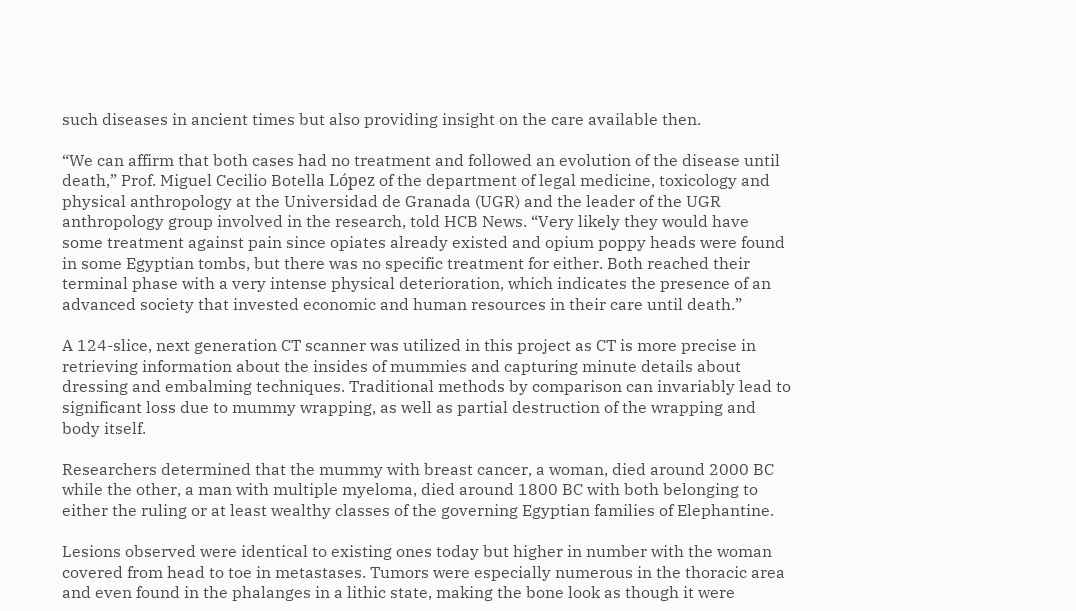such diseases in ancient times but also providing insight on the care available then.

“We can affirm that both cases had no treatment and followed an evolution of the disease until death,” Prof. Miguel Cecilio Botella López of the department of legal medicine, toxicology and physical anthropology at the Universidad de Granada (UGR) and the leader of the UGR anthropology group involved in the research, told HCB News. “Very likely they would have some treatment against pain since opiates already existed and opium poppy heads were found in some Egyptian tombs, but there was no specific treatment for either. Both reached their terminal phase with a very intense physical deterioration, which indicates the presence of an advanced society that invested economic and human resources in their care until death.”

A 124-slice, next generation CT scanner was utilized in this project as CT is more precise in retrieving information about the insides of mummies and capturing minute details about dressing and embalming techniques. Traditional methods by comparison can invariably lead to significant loss due to mummy wrapping, as well as partial destruction of the wrapping and body itself.

Researchers determined that the mummy with breast cancer, a woman, died around 2000 BC while the other, a man with multiple myeloma, died around 1800 BC with both belonging to either the ruling or at least wealthy classes of the governing Egyptian families of Elephantine.

Lesions observed were identical to existing ones today but higher in number with the woman covered from head to toe in metastases. Tumors were especially numerous in the thoracic area and even found in the phalanges in a lithic state, making the bone look as though it were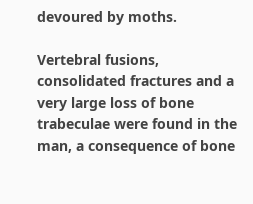devoured by moths.

Vertebral fusions, consolidated fractures and a very large loss of bone trabeculae were found in the man, a consequence of bone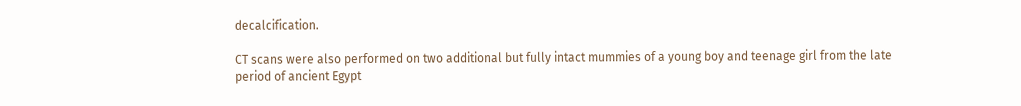decalcification.

CT scans were also performed on two additional but fully intact mummies of a young boy and teenage girl from the late period of ancient Egypt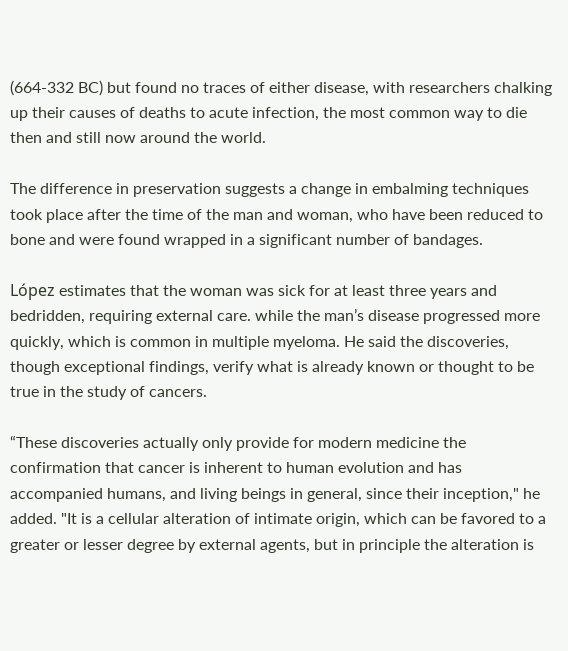(664-332 BC) but found no traces of either disease, with researchers chalking up their causes of deaths to acute infection, the most common way to die then and still now around the world.

The difference in preservation suggests a change in embalming techniques took place after the time of the man and woman, who have been reduced to bone and were found wrapped in a significant number of bandages.

López estimates that the woman was sick for at least three years and bedridden, requiring external care. while the man’s disease progressed more quickly, which is common in multiple myeloma. He said the discoveries, though exceptional findings, verify what is already known or thought to be true in the study of cancers.

“These discoveries actually only provide for modern medicine the confirmation that cancer is inherent to human evolution and has accompanied humans, and living beings in general, since their inception," he added. "It is a cellular alteration of intimate origin, which can be favored to a greater or lesser degree by external agents, but in principle the alteration is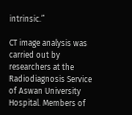intrinsic.”

CT image analysis was carried out by researchers at the Radiodiagnosis Service of Aswan University Hospital. Members of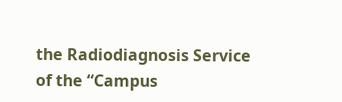the Radiodiagnosis Service of the “Campus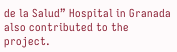de la Salud” Hospital in Granada also contributed to the project.